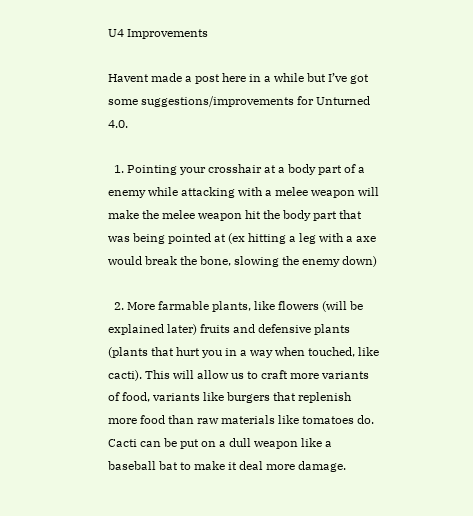U4 Improvements

Havent made a post here in a while but I’ve got some suggestions/improvements for Unturned 4.0.

  1. Pointing your crosshair at a body part of a enemy while attacking with a melee weapon will make the melee weapon hit the body part that was being pointed at (ex hitting a leg with a axe would break the bone, slowing the enemy down)

  2. More farmable plants, like flowers (will be explained later) fruits and defensive plants (plants that hurt you in a way when touched, like cacti). This will allow us to craft more variants of food, variants like burgers that replenish more food than raw materials like tomatoes do. Cacti can be put on a dull weapon like a baseball bat to make it deal more damage.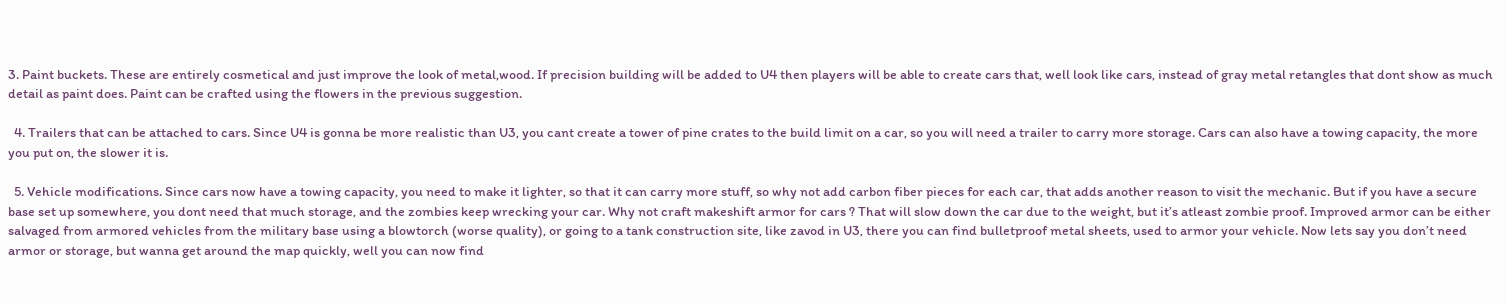3. Paint buckets. These are entirely cosmetical and just improve the look of metal,wood. If precision building will be added to U4 then players will be able to create cars that, well look like cars, instead of gray metal retangles that dont show as much detail as paint does. Paint can be crafted using the flowers in the previous suggestion.

  4. Trailers that can be attached to cars. Since U4 is gonna be more realistic than U3, you cant create a tower of pine crates to the build limit on a car, so you will need a trailer to carry more storage. Cars can also have a towing capacity, the more you put on, the slower it is.

  5. Vehicle modifications. Since cars now have a towing capacity, you need to make it lighter, so that it can carry more stuff, so why not add carbon fiber pieces for each car, that adds another reason to visit the mechanic. But if you have a secure base set up somewhere, you dont need that much storage, and the zombies keep wrecking your car. Why not craft makeshift armor for cars ? That will slow down the car due to the weight, but it’s atleast zombie proof. Improved armor can be either salvaged from armored vehicles from the military base using a blowtorch (worse quality), or going to a tank construction site, like zavod in U3, there you can find bulletproof metal sheets, used to armor your vehicle. Now lets say you don’t need armor or storage, but wanna get around the map quickly, well you can now find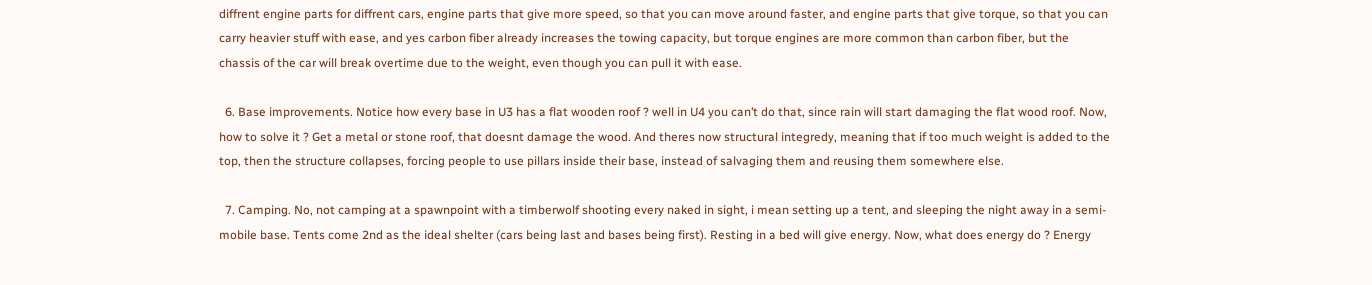diffrent engine parts for diffrent cars, engine parts that give more speed, so that you can move around faster, and engine parts that give torque, so that you can carry heavier stuff with ease, and yes carbon fiber already increases the towing capacity, but torque engines are more common than carbon fiber, but the chassis of the car will break overtime due to the weight, even though you can pull it with ease.

  6. Base improvements. Notice how every base in U3 has a flat wooden roof ? well in U4 you can’t do that, since rain will start damaging the flat wood roof. Now, how to solve it ? Get a metal or stone roof, that doesnt damage the wood. And theres now structural integredy, meaning that if too much weight is added to the top, then the structure collapses, forcing people to use pillars inside their base, instead of salvaging them and reusing them somewhere else.

  7. Camping. No, not camping at a spawnpoint with a timberwolf shooting every naked in sight, i mean setting up a tent, and sleeping the night away in a semi-mobile base. Tents come 2nd as the ideal shelter (cars being last and bases being first). Resting in a bed will give energy. Now, what does energy do ? Energy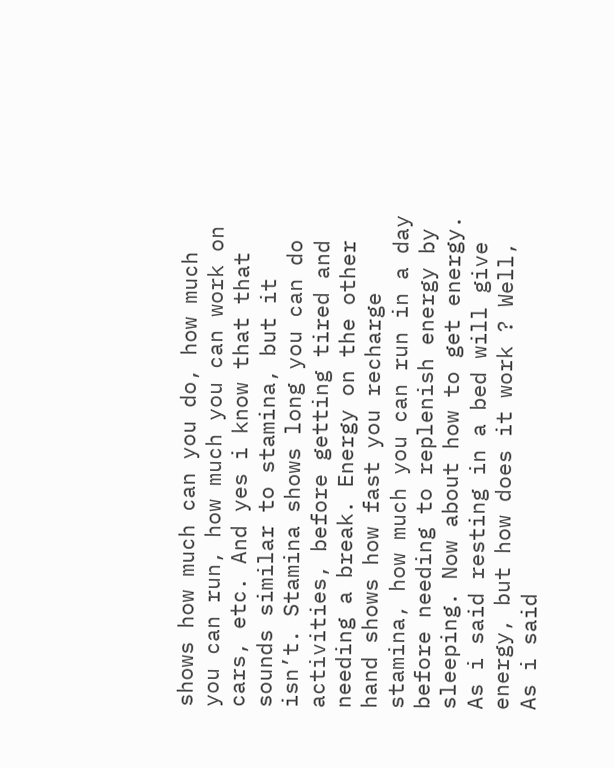shows how much can you do, how much you can run, how much you can work on cars, etc. And yes i know that that sounds similar to stamina, but it isn’t. Stamina shows long you can do activities, before getting tired and needing a break. Energy on the other hand shows how fast you recharge stamina, how much you can run in a day before needing to replenish energy by sleeping. Now about how to get energy. As i said resting in a bed will give energy, but how does it work ? Well, As i said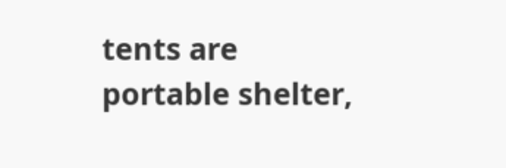tents are portable shelter,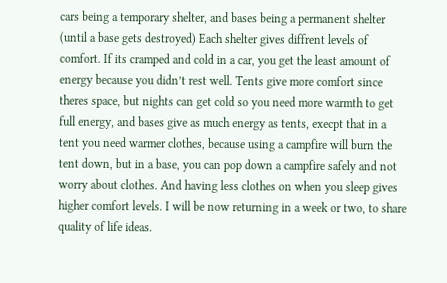cars being a temporary shelter, and bases being a permanent shelter (until a base gets destroyed) Each shelter gives diffrent levels of comfort. If its cramped and cold in a car, you get the least amount of energy because you didn’t rest well. Tents give more comfort since theres space, but nights can get cold so you need more warmth to get full energy, and bases give as much energy as tents, execpt that in a tent you need warmer clothes, because using a campfire will burn the tent down, but in a base, you can pop down a campfire safely and not worry about clothes. And having less clothes on when you sleep gives higher comfort levels. I will be now returning in a week or two, to share quality of life ideas.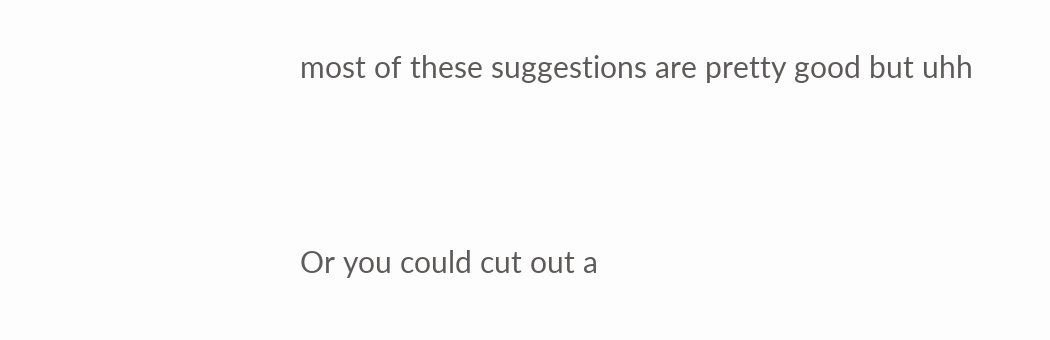most of these suggestions are pretty good but uhh




Or you could cut out a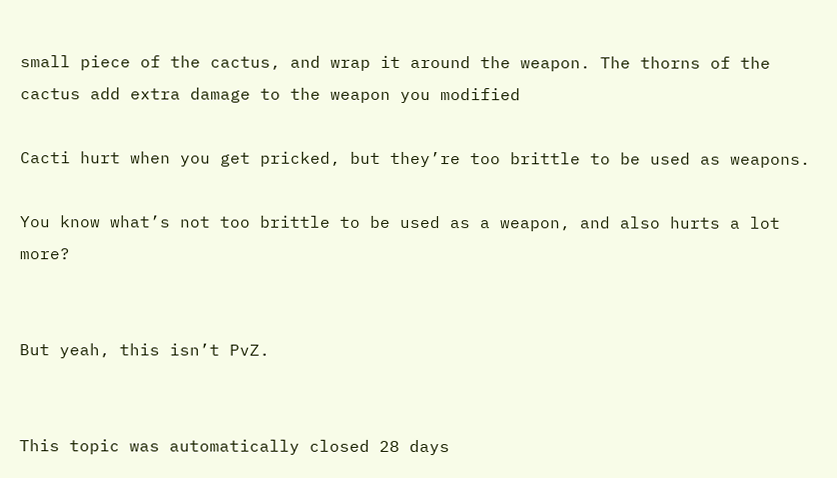small piece of the cactus, and wrap it around the weapon. The thorns of the cactus add extra damage to the weapon you modified

Cacti hurt when you get pricked, but they’re too brittle to be used as weapons.

You know what’s not too brittle to be used as a weapon, and also hurts a lot more?


But yeah, this isn’t PvZ.


This topic was automatically closed 28 days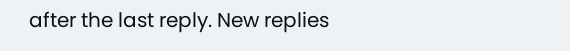after the last reply. New replies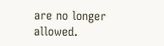are no longer allowed.